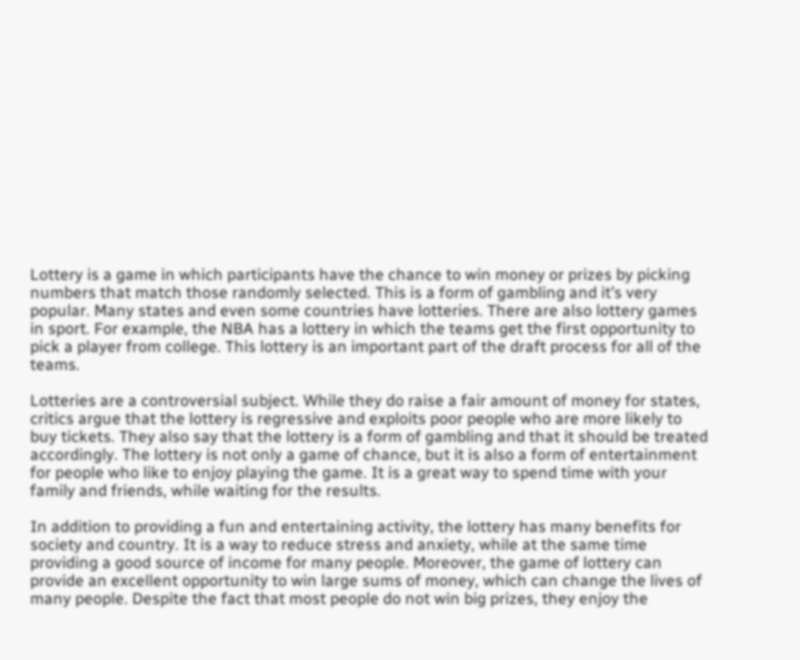Lottery is a game in which participants have the chance to win money or prizes by picking numbers that match those randomly selected. This is a form of gambling and it’s very popular. Many states and even some countries have lotteries. There are also lottery games in sport. For example, the NBA has a lottery in which the teams get the first opportunity to pick a player from college. This lottery is an important part of the draft process for all of the teams.

Lotteries are a controversial subject. While they do raise a fair amount of money for states, critics argue that the lottery is regressive and exploits poor people who are more likely to buy tickets. They also say that the lottery is a form of gambling and that it should be treated accordingly. The lottery is not only a game of chance, but it is also a form of entertainment for people who like to enjoy playing the game. It is a great way to spend time with your family and friends, while waiting for the results.

In addition to providing a fun and entertaining activity, the lottery has many benefits for society and country. It is a way to reduce stress and anxiety, while at the same time providing a good source of income for many people. Moreover, the game of lottery can provide an excellent opportunity to win large sums of money, which can change the lives of many people. Despite the fact that most people do not win big prizes, they enjoy the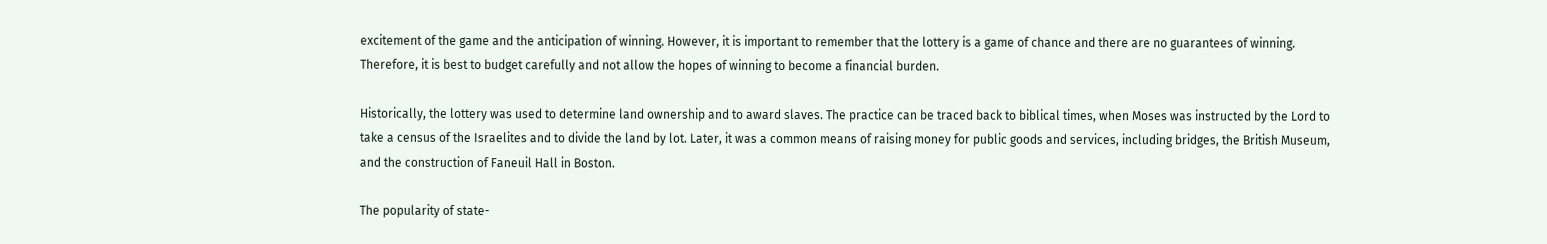excitement of the game and the anticipation of winning. However, it is important to remember that the lottery is a game of chance and there are no guarantees of winning. Therefore, it is best to budget carefully and not allow the hopes of winning to become a financial burden.

Historically, the lottery was used to determine land ownership and to award slaves. The practice can be traced back to biblical times, when Moses was instructed by the Lord to take a census of the Israelites and to divide the land by lot. Later, it was a common means of raising money for public goods and services, including bridges, the British Museum, and the construction of Faneuil Hall in Boston.

The popularity of state-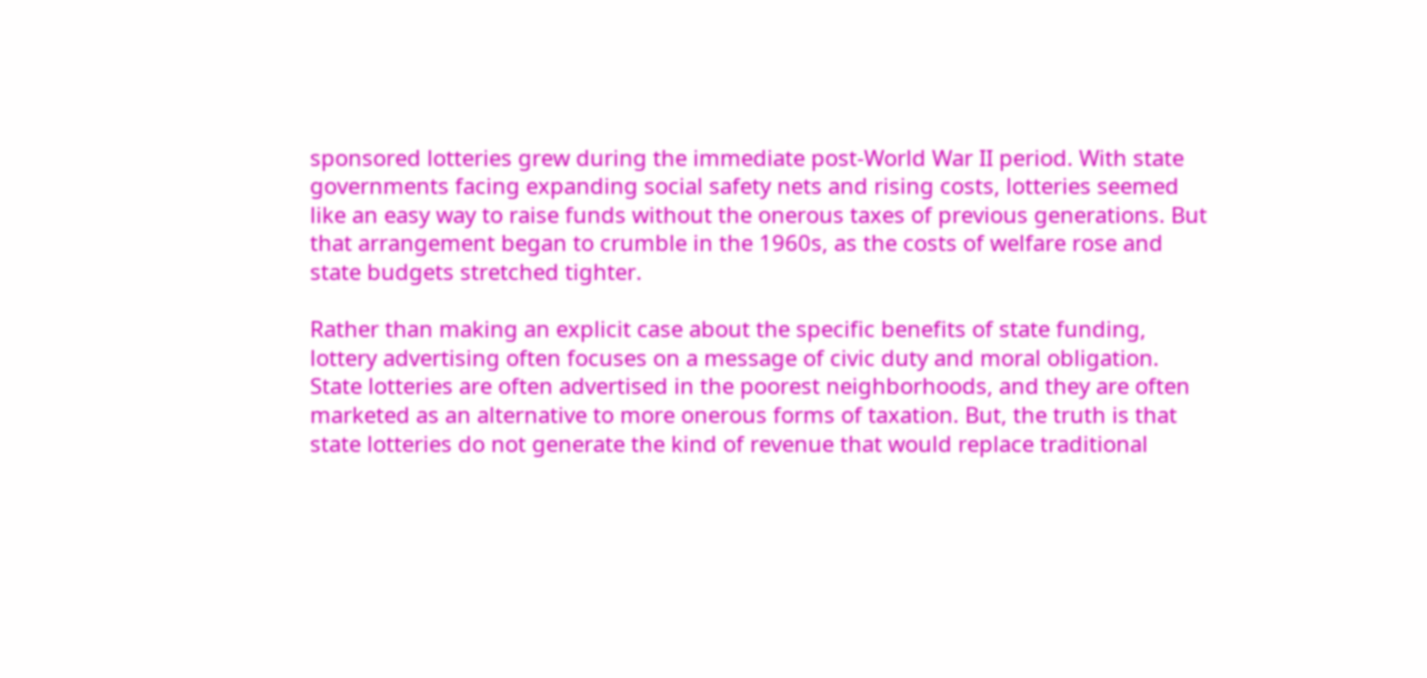sponsored lotteries grew during the immediate post-World War II period. With state governments facing expanding social safety nets and rising costs, lotteries seemed like an easy way to raise funds without the onerous taxes of previous generations. But that arrangement began to crumble in the 1960s, as the costs of welfare rose and state budgets stretched tighter.

Rather than making an explicit case about the specific benefits of state funding, lottery advertising often focuses on a message of civic duty and moral obligation. State lotteries are often advertised in the poorest neighborhoods, and they are often marketed as an alternative to more onerous forms of taxation. But, the truth is that state lotteries do not generate the kind of revenue that would replace traditional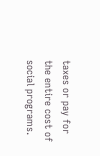taxes or pay for the entire cost of social programs.